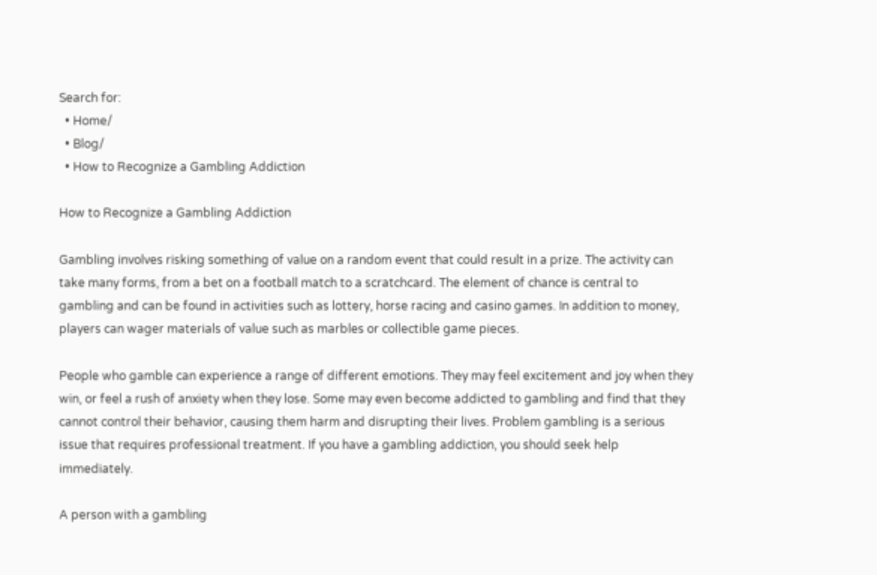Search for:
  • Home/
  • Blog/
  • How to Recognize a Gambling Addiction

How to Recognize a Gambling Addiction

Gambling involves risking something of value on a random event that could result in a prize. The activity can take many forms, from a bet on a football match to a scratchcard. The element of chance is central to gambling and can be found in activities such as lottery, horse racing and casino games. In addition to money, players can wager materials of value such as marbles or collectible game pieces.

People who gamble can experience a range of different emotions. They may feel excitement and joy when they win, or feel a rush of anxiety when they lose. Some may even become addicted to gambling and find that they cannot control their behavior, causing them harm and disrupting their lives. Problem gambling is a serious issue that requires professional treatment. If you have a gambling addiction, you should seek help immediately.

A person with a gambling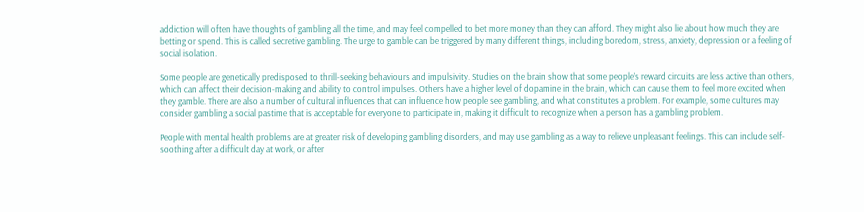addiction will often have thoughts of gambling all the time, and may feel compelled to bet more money than they can afford. They might also lie about how much they are betting or spend. This is called secretive gambling. The urge to gamble can be triggered by many different things, including boredom, stress, anxiety, depression or a feeling of social isolation.

Some people are genetically predisposed to thrill-seeking behaviours and impulsivity. Studies on the brain show that some people’s reward circuits are less active than others, which can affect their decision-making and ability to control impulses. Others have a higher level of dopamine in the brain, which can cause them to feel more excited when they gamble. There are also a number of cultural influences that can influence how people see gambling, and what constitutes a problem. For example, some cultures may consider gambling a social pastime that is acceptable for everyone to participate in, making it difficult to recognize when a person has a gambling problem.

People with mental health problems are at greater risk of developing gambling disorders, and may use gambling as a way to relieve unpleasant feelings. This can include self-soothing after a difficult day at work, or after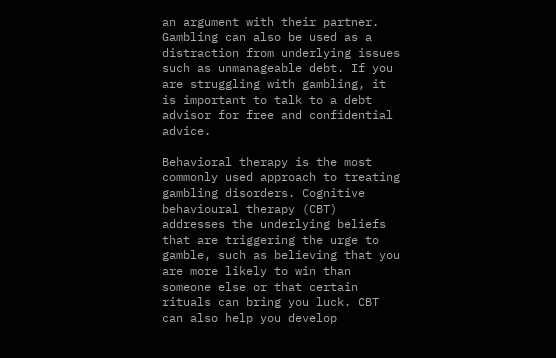an argument with their partner. Gambling can also be used as a distraction from underlying issues such as unmanageable debt. If you are struggling with gambling, it is important to talk to a debt advisor for free and confidential advice.

Behavioral therapy is the most commonly used approach to treating gambling disorders. Cognitive behavioural therapy (CBT) addresses the underlying beliefs that are triggering the urge to gamble, such as believing that you are more likely to win than someone else or that certain rituals can bring you luck. CBT can also help you develop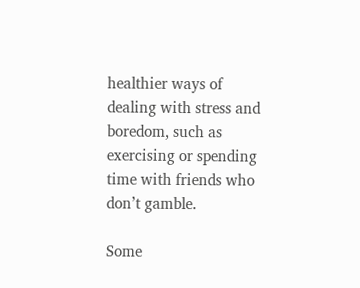healthier ways of dealing with stress and boredom, such as exercising or spending time with friends who don’t gamble.

Some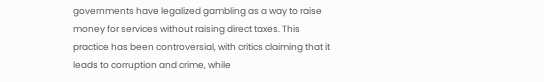governments have legalized gambling as a way to raise money for services without raising direct taxes. This practice has been controversial, with critics claiming that it leads to corruption and crime, while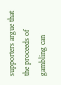supporters argue that the proceeds of gambling can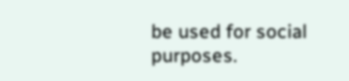be used for social purposes.